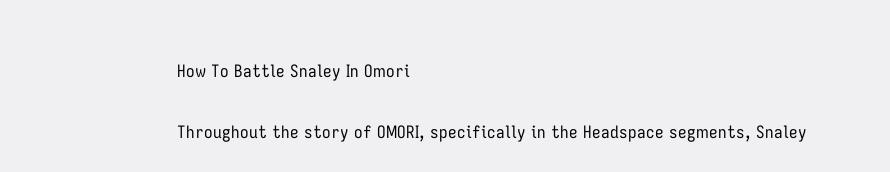How To Battle Snaley In Omori

Throughout the story of OMORI, specifically in the Headspace segments, Snaley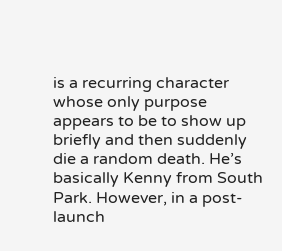is a recurring character whose only purpose appears to be to show up briefly and then suddenly die a random death. He’s basically Kenny from South Park. However, in a post-launch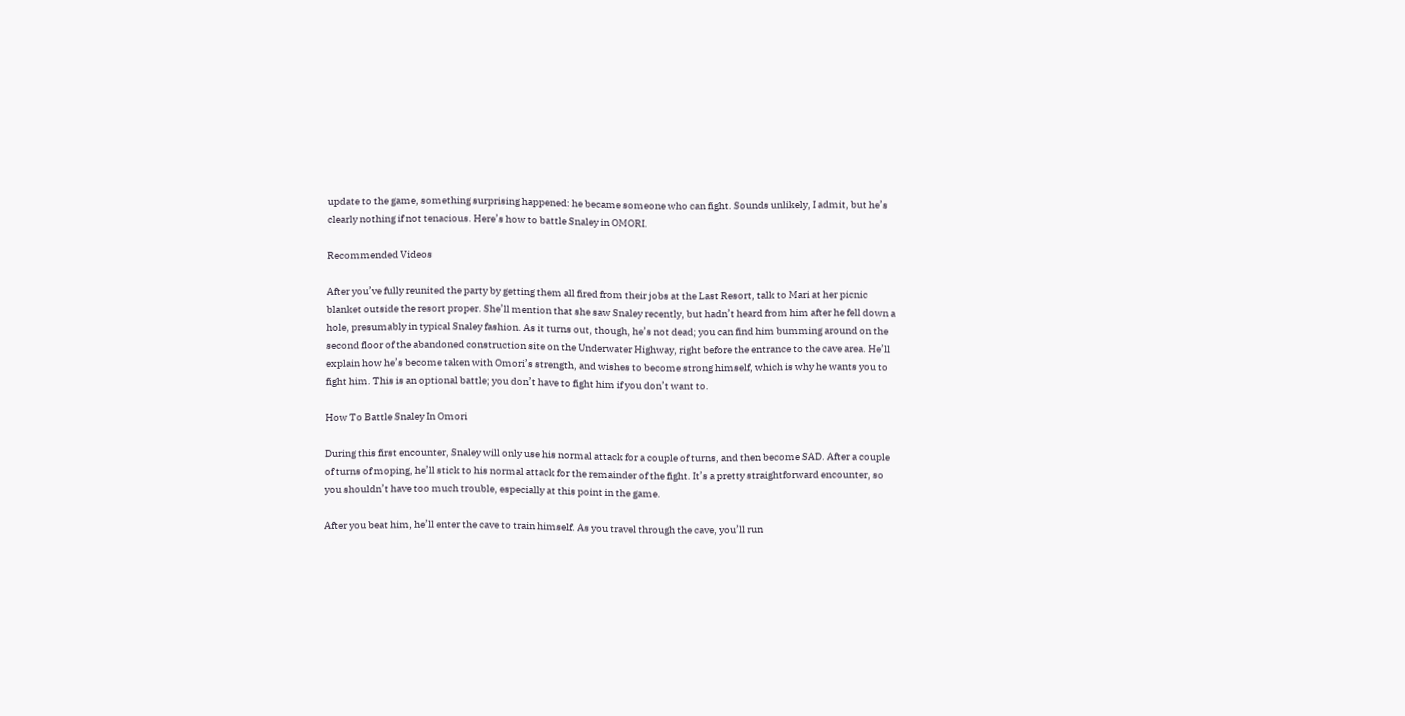update to the game, something surprising happened: he became someone who can fight. Sounds unlikely, I admit, but he’s clearly nothing if not tenacious. Here’s how to battle Snaley in OMORI.

Recommended Videos

After you’ve fully reunited the party by getting them all fired from their jobs at the Last Resort, talk to Mari at her picnic blanket outside the resort proper. She’ll mention that she saw Snaley recently, but hadn’t heard from him after he fell down a hole, presumably in typical Snaley fashion. As it turns out, though, he’s not dead; you can find him bumming around on the second floor of the abandoned construction site on the Underwater Highway, right before the entrance to the cave area. He’ll explain how he’s become taken with Omori’s strength, and wishes to become strong himself, which is why he wants you to fight him. This is an optional battle; you don’t have to fight him if you don’t want to.

How To Battle Snaley In Omori

During this first encounter, Snaley will only use his normal attack for a couple of turns, and then become SAD. After a couple of turns of moping, he’ll stick to his normal attack for the remainder of the fight. It’s a pretty straightforward encounter, so you shouldn’t have too much trouble, especially at this point in the game.

After you beat him, he’ll enter the cave to train himself. As you travel through the cave, you’ll run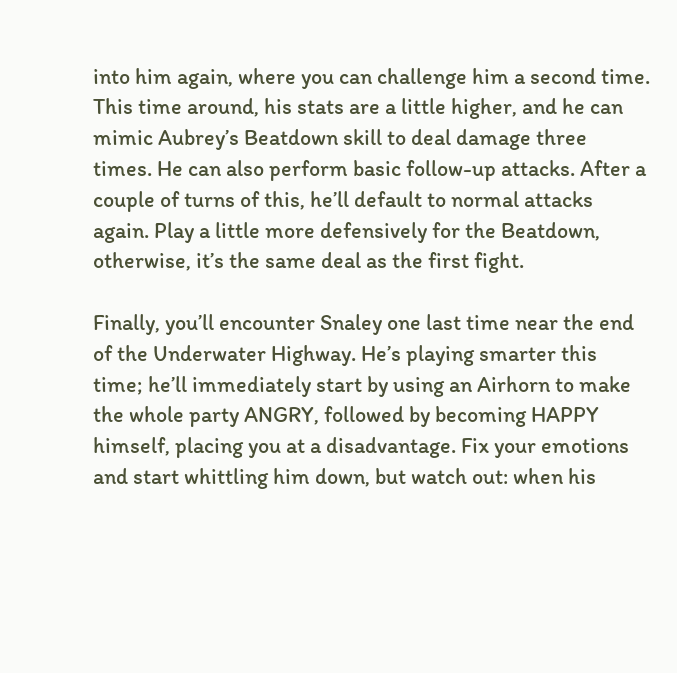into him again, where you can challenge him a second time. This time around, his stats are a little higher, and he can mimic Aubrey’s Beatdown skill to deal damage three times. He can also perform basic follow-up attacks. After a couple of turns of this, he’ll default to normal attacks again. Play a little more defensively for the Beatdown, otherwise, it’s the same deal as the first fight.

Finally, you’ll encounter Snaley one last time near the end of the Underwater Highway. He’s playing smarter this time; he’ll immediately start by using an Airhorn to make the whole party ANGRY, followed by becoming HAPPY himself, placing you at a disadvantage. Fix your emotions and start whittling him down, but watch out: when his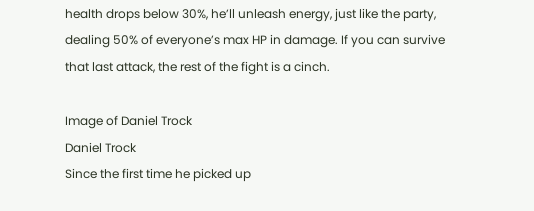health drops below 30%, he’ll unleash energy, just like the party, dealing 50% of everyone’s max HP in damage. If you can survive that last attack, the rest of the fight is a cinch.

Image of Daniel Trock
Daniel Trock
Since the first time he picked up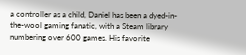a controller as a child, Daniel has been a dyed-in-the-wool gaming fanatic, with a Steam library numbering over 600 games. His favorite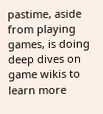pastime, aside from playing games, is doing deep dives on game wikis to learn more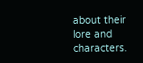about their lore and characters.